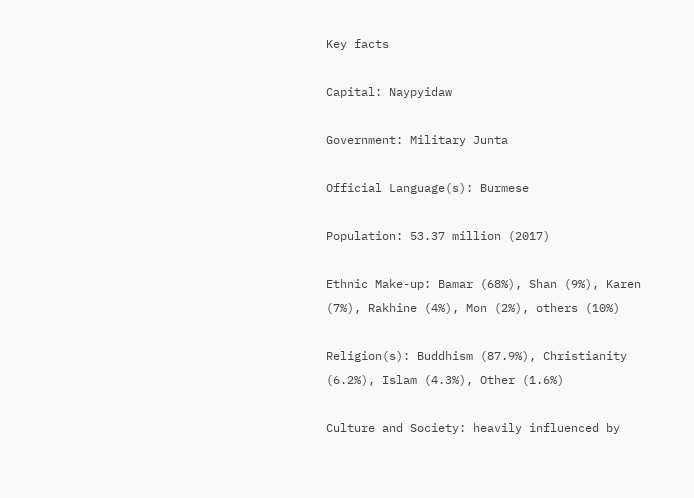Key facts

Capital: Naypyidaw

Government: Military Junta

Official Language(s): Burmese

Population: 53.37 million (2017)

Ethnic Make-up: Bamar (68%), Shan (9%), Karen (7%), Rakhine (4%), Mon (2%), others (10%)

Religion(s): Buddhism (87.9%), Christianity (6.2%), Islam (4.3%), Other (1.6%)

Culture and Society: heavily influenced by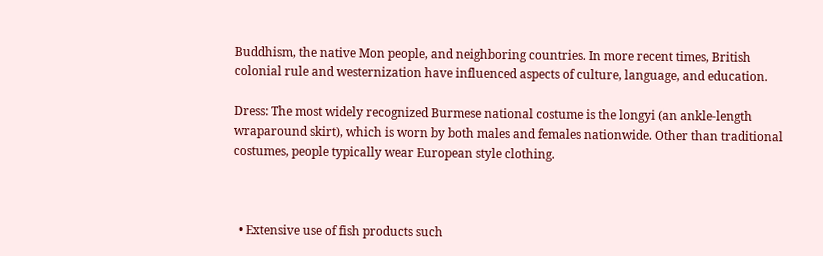Buddhism, the native Mon people, and neighboring countries. In more recent times, British colonial rule and westernization have influenced aspects of culture, language, and education.

Dress: The most widely recognized Burmese national costume is the longyi (an ankle-length wraparound skirt), which is worn by both males and females nationwide. Other than traditional costumes, people typically wear European style clothing.



  • Extensive use of fish products such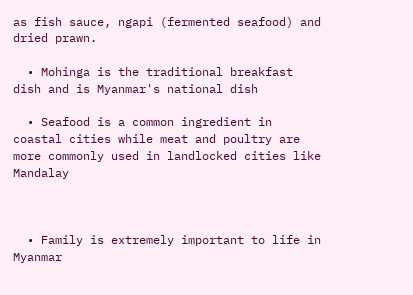as fish sauce, ngapi (fermented seafood) and dried prawn.

  • Mohinga is the traditional breakfast dish and is Myanmar's national dish

  • Seafood is a common ingredient in coastal cities while meat and poultry are more commonly used in landlocked cities like Mandalay



  • Family is extremely important to life in Myanmar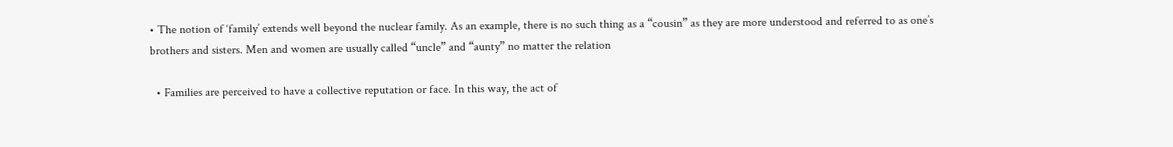• The notion of ‘family’ extends well beyond the nuclear family. As an example, there is no such thing as a “cousin” as they are more understood and referred to as one’s brothers and sisters. Men and women are usually called “uncle” and “aunty” no matter the relation

  • Families are perceived to have a collective reputation or face. In this way, the act of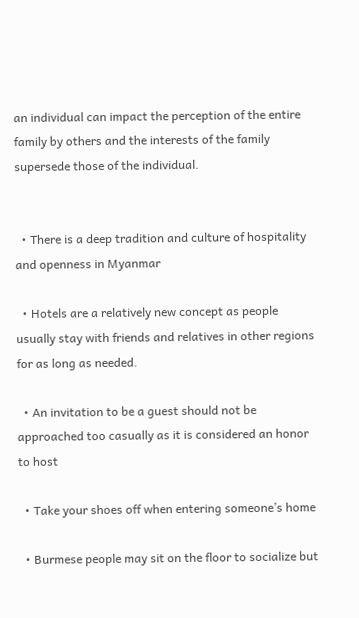an individual can impact the perception of the entire family by others and the interests of the family supersede those of the individual.


  • There is a deep tradition and culture of hospitality and openness in Myanmar

  • Hotels are a relatively new concept as people usually stay with friends and relatives in other regions for as long as needed.

  • An invitation to be a guest should not be approached too casually as it is considered an honor to host

  • Take your shoes off when entering someone’s home

  • Burmese people may sit on the floor to socialize but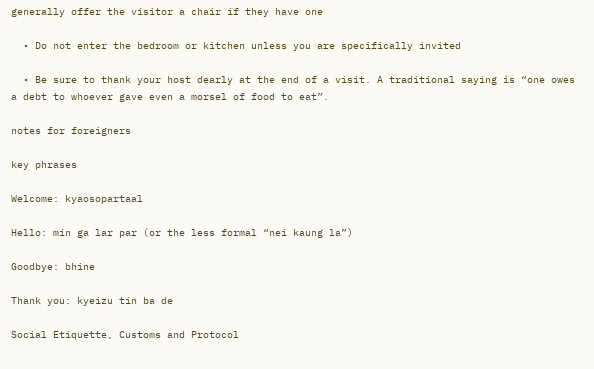generally offer the visitor a chair if they have one

  • Do not enter the bedroom or kitchen unless you are specifically invited

  • Be sure to thank your host dearly at the end of a visit. A traditional saying is “one owes a debt to whoever gave even a morsel of food to eat”.

notes for foreigners

key phrases

Welcome: kyaosopartaal

Hello: min ga lar par (or the less formal “nei kaung la”)

Goodbye: bhine

Thank you: kyeizu tin ba de

Social Etiquette, Customs and Protocol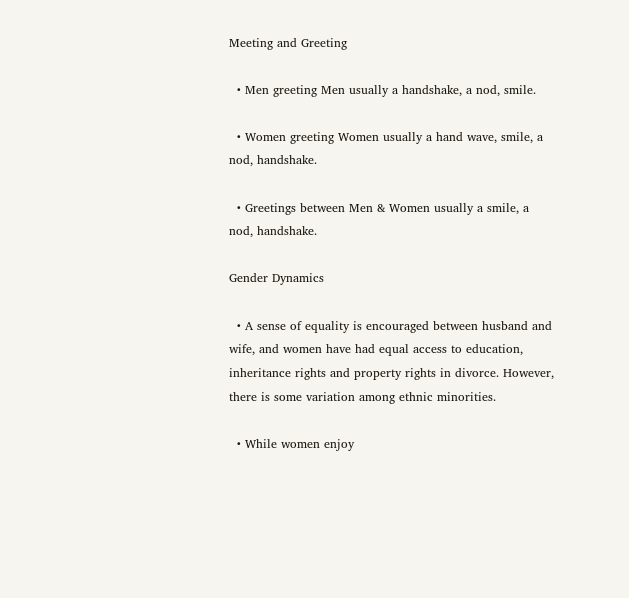Meeting and Greeting

  • Men greeting Men usually a handshake, a nod, smile.

  • Women greeting Women usually a hand wave, smile, a nod, handshake.

  • Greetings between Men & Women usually a smile, a nod, handshake.

Gender Dynamics

  • A sense of equality is encouraged between husband and wife, and women have had equal access to education, inheritance rights and property rights in divorce. However, there is some variation among ethnic minorities.

  • While women enjoy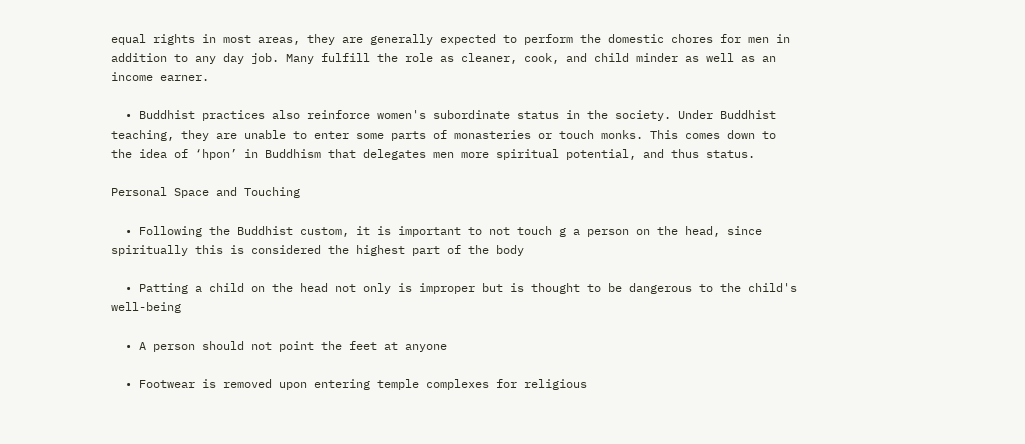equal rights in most areas, they are generally expected to perform the domestic chores for men in addition to any day job. Many fulfill the role as cleaner, cook, and child minder as well as an income earner.

  • Buddhist practices also reinforce women's subordinate status in the society. Under Buddhist teaching, they are unable to enter some parts of monasteries or touch monks. This comes down to the idea of ‘hpon’ in Buddhism that delegates men more spiritual potential, and thus status.

Personal Space and Touching

  • Following the Buddhist custom, it is important to not touch g a person on the head, since spiritually this is considered the highest part of the body

  • Patting a child on the head not only is improper but is thought to be dangerous to the child's well-being

  • A person should not point the feet at anyone

  • Footwear is removed upon entering temple complexes for religious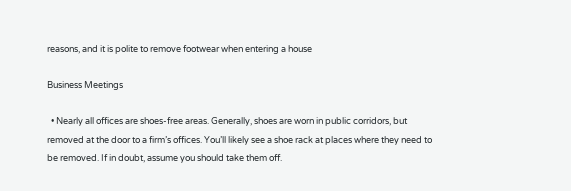reasons, and it is polite to remove footwear when entering a house

Business Meetings

  • Nearly all offices are shoes-free areas. Generally, shoes are worn in public corridors, but removed at the door to a firm’s offices. You’ll likely see a shoe rack at places where they need to be removed. If in doubt, assume you should take them off.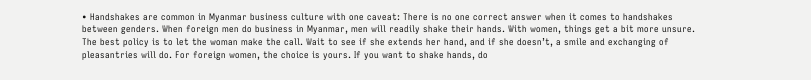• Handshakes are common in Myanmar business culture with one caveat: There is no one correct answer when it comes to handshakes between genders. When foreign men do business in Myanmar, men will readily shake their hands. With women, things get a bit more unsure. The best policy is to let the woman make the call. Wait to see if she extends her hand, and if she doesn’t, a smile and exchanging of pleasantries will do. For foreign women, the choice is yours. If you want to shake hands, do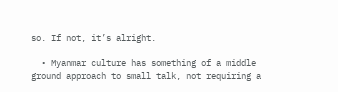so. If not, it’s alright.

  • Myanmar culture has something of a middle ground approach to small talk, not requiring a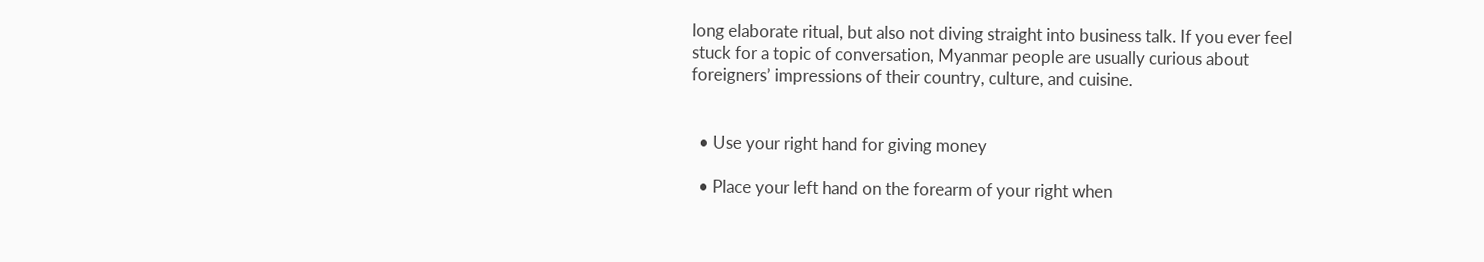long elaborate ritual, but also not diving straight into business talk. If you ever feel stuck for a topic of conversation, Myanmar people are usually curious about foreigners’ impressions of their country, culture, and cuisine.


  • Use your right hand for giving money

  • Place your left hand on the forearm of your right when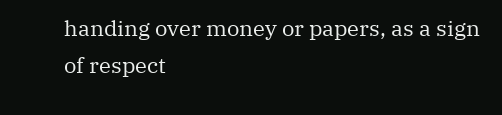handing over money or papers, as a sign of respect